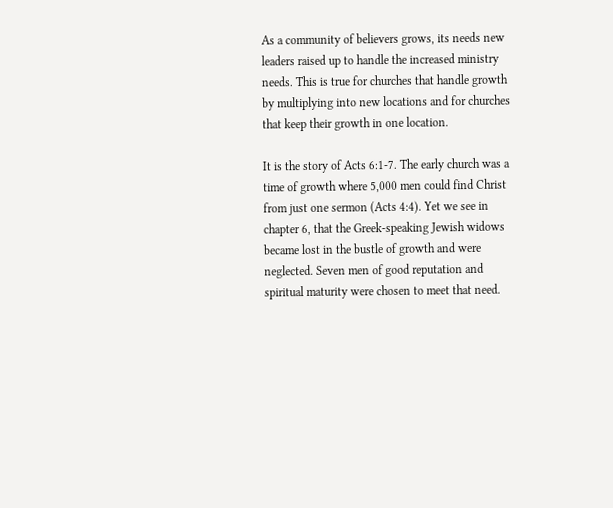As a community of believers grows, its needs new leaders raised up to handle the increased ministry needs. This is true for churches that handle growth by multiplying into new locations and for churches that keep their growth in one location.

It is the story of Acts 6:1-7. The early church was a time of growth where 5,000 men could find Christ from just one sermon (Acts 4:4). Yet we see in chapter 6, that the Greek-speaking Jewish widows became lost in the bustle of growth and were neglected. Seven men of good reputation and spiritual maturity were chosen to meet that need.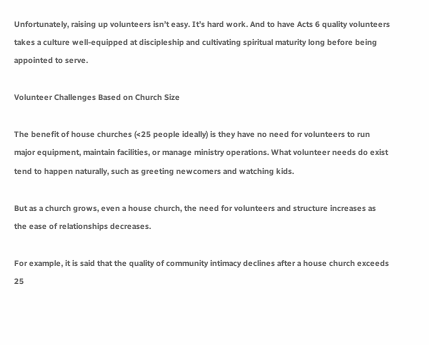Unfortunately, raising up volunteers isn’t easy. It’s hard work. And to have Acts 6 quality volunteers takes a culture well-equipped at discipleship and cultivating spiritual maturity long before being appointed to serve.

Volunteer Challenges Based on Church Size

The benefit of house churches (<25 people ideally) is they have no need for volunteers to run major equipment, maintain facilities, or manage ministry operations. What volunteer needs do exist tend to happen naturally, such as greeting newcomers and watching kids.

But as a church grows, even a house church, the need for volunteers and structure increases as the ease of relationships decreases.

For example, it is said that the quality of community intimacy declines after a house church exceeds 25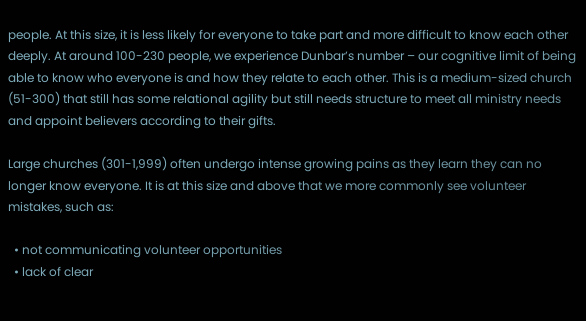people. At this size, it is less likely for everyone to take part and more difficult to know each other deeply. At around 100-230 people, we experience Dunbar’s number – our cognitive limit of being able to know who everyone is and how they relate to each other. This is a medium-sized church (51-300) that still has some relational agility but still needs structure to meet all ministry needs and appoint believers according to their gifts.

Large churches (301-1,999) often undergo intense growing pains as they learn they can no longer know everyone. It is at this size and above that we more commonly see volunteer mistakes, such as:

  • not communicating volunteer opportunities
  • lack of clear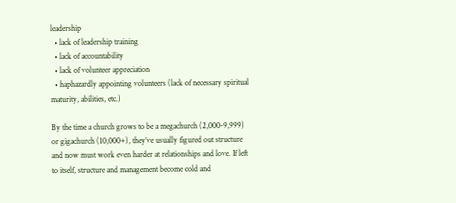leadership
  • lack of leadership training
  • lack of accountability
  • lack of volunteer appreciation
  • haphazardly appointing volunteers (lack of necessary spiritual maturity, abilities, etc.)

By the time a church grows to be a megachurch (2,000-9,999) or gigachurch (10,000+), they’ve usually figured out structure and now must work even harder at relationships and love. If left to itself, structure and management become cold and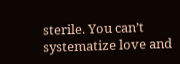sterile. You can’t systematize love and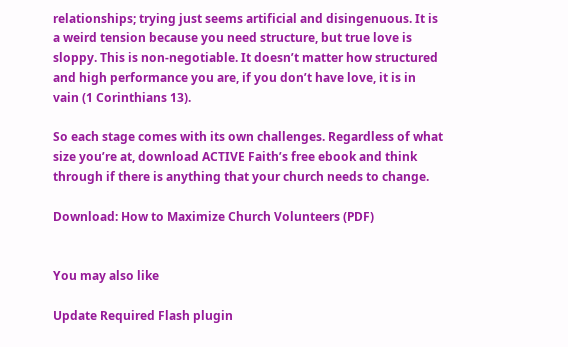relationships; trying just seems artificial and disingenuous. It is a weird tension because you need structure, but true love is sloppy. This is non-negotiable. It doesn’t matter how structured and high performance you are, if you don’t have love, it is in vain (1 Corinthians 13).

So each stage comes with its own challenges. Regardless of what size you’re at, download ACTIVE Faith’s free ebook and think through if there is anything that your church needs to change.

Download: How to Maximize Church Volunteers (PDF)


You may also like

Update Required Flash plugin